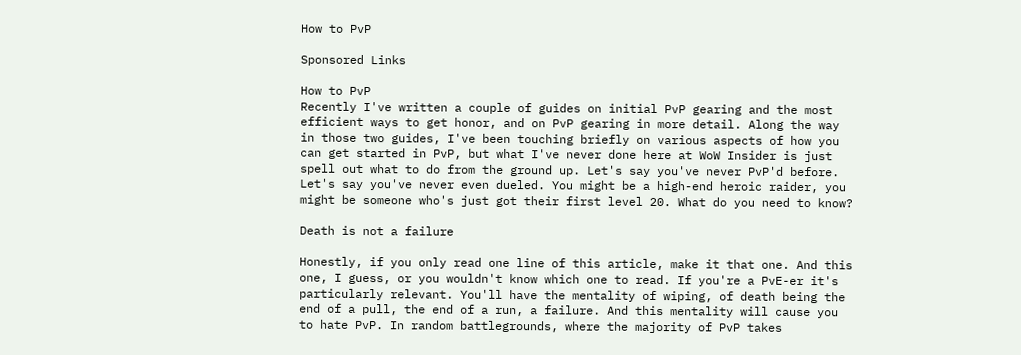How to PvP

Sponsored Links

How to PvP
Recently I've written a couple of guides on initial PvP gearing and the most efficient ways to get honor, and on PvP gearing in more detail. Along the way in those two guides, I've been touching briefly on various aspects of how you can get started in PvP, but what I've never done here at WoW Insider is just spell out what to do from the ground up. Let's say you've never PvP'd before. Let's say you've never even dueled. You might be a high-end heroic raider, you might be someone who's just got their first level 20. What do you need to know?

Death is not a failure

Honestly, if you only read one line of this article, make it that one. And this one, I guess, or you wouldn't know which one to read. If you're a PvE-er it's particularly relevant. You'll have the mentality of wiping, of death being the end of a pull, the end of a run, a failure. And this mentality will cause you to hate PvP. In random battlegrounds, where the majority of PvP takes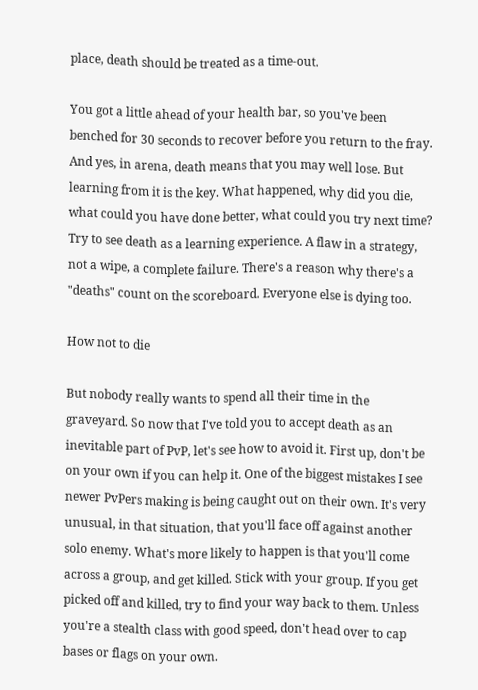place, death should be treated as a time-out.

You got a little ahead of your health bar, so you've been benched for 30 seconds to recover before you return to the fray. And yes, in arena, death means that you may well lose. But learning from it is the key. What happened, why did you die, what could you have done better, what could you try next time? Try to see death as a learning experience. A flaw in a strategy, not a wipe, a complete failure. There's a reason why there's a "deaths" count on the scoreboard. Everyone else is dying too.

How not to die

But nobody really wants to spend all their time in the graveyard. So now that I've told you to accept death as an inevitable part of PvP, let's see how to avoid it. First up, don't be on your own if you can help it. One of the biggest mistakes I see newer PvPers making is being caught out on their own. It's very unusual, in that situation, that you'll face off against another solo enemy. What's more likely to happen is that you'll come across a group, and get killed. Stick with your group. If you get picked off and killed, try to find your way back to them. Unless you're a stealth class with good speed, don't head over to cap bases or flags on your own.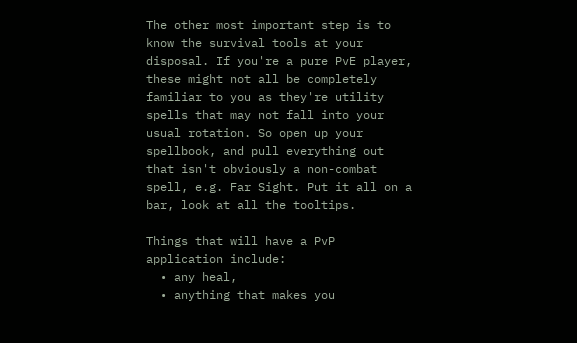The other most important step is to know the survival tools at your disposal. If you're a pure PvE player, these might not all be completely familiar to you as they're utility spells that may not fall into your usual rotation. So open up your spellbook, and pull everything out that isn't obviously a non-combat spell, e.g. Far Sight. Put it all on a bar, look at all the tooltips.

Things that will have a PvP application include:
  • any heal,
  • anything that makes you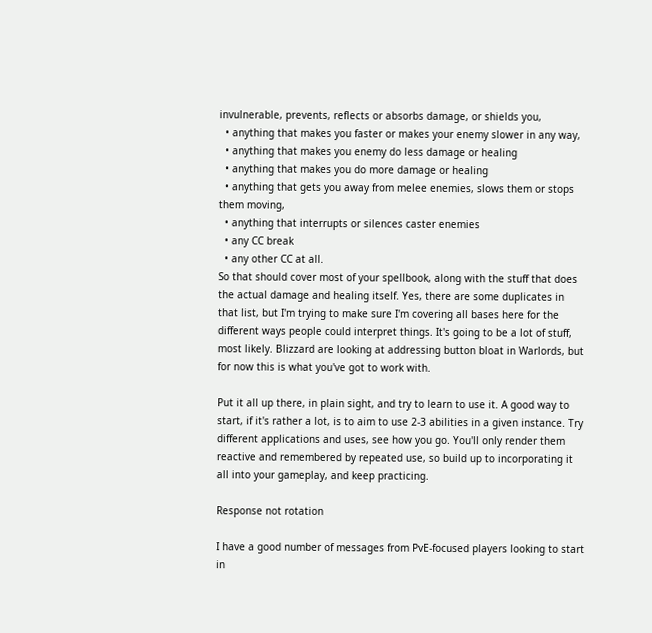invulnerable, prevents, reflects or absorbs damage, or shields you,
  • anything that makes you faster or makes your enemy slower in any way,
  • anything that makes you enemy do less damage or healing
  • anything that makes you do more damage or healing
  • anything that gets you away from melee enemies, slows them or stops them moving,
  • anything that interrupts or silences caster enemies
  • any CC break
  • any other CC at all.
So that should cover most of your spellbook, along with the stuff that does the actual damage and healing itself. Yes, there are some duplicates in that list, but I'm trying to make sure I'm covering all bases here for the different ways people could interpret things. It's going to be a lot of stuff, most likely. Blizzard are looking at addressing button bloat in Warlords, but for now this is what you've got to work with.

Put it all up there, in plain sight, and try to learn to use it. A good way to start, if it's rather a lot, is to aim to use 2-3 abilities in a given instance. Try different applications and uses, see how you go. You'll only render them reactive and remembered by repeated use, so build up to incorporating it all into your gameplay, and keep practicing.

Response not rotation

I have a good number of messages from PvE-focused players looking to start in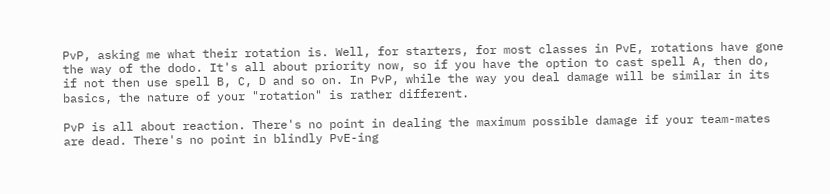PvP, asking me what their rotation is. Well, for starters, for most classes in PvE, rotations have gone the way of the dodo. It's all about priority now, so if you have the option to cast spell A, then do, if not then use spell B, C, D and so on. In PvP, while the way you deal damage will be similar in its basics, the nature of your "rotation" is rather different.

PvP is all about reaction. There's no point in dealing the maximum possible damage if your team-mates are dead. There's no point in blindly PvE-ing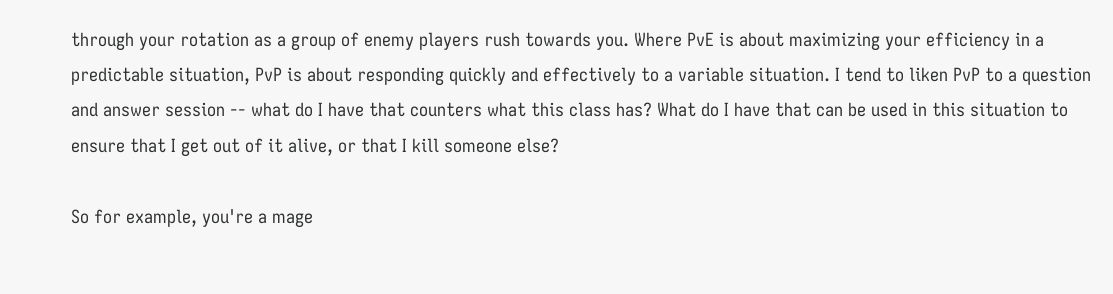through your rotation as a group of enemy players rush towards you. Where PvE is about maximizing your efficiency in a predictable situation, PvP is about responding quickly and effectively to a variable situation. I tend to liken PvP to a question and answer session -- what do I have that counters what this class has? What do I have that can be used in this situation to ensure that I get out of it alive, or that I kill someone else?

So for example, you're a mage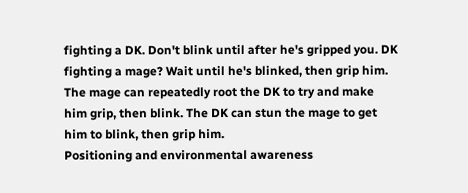fighting a DK. Don't blink until after he's gripped you. DK fighting a mage? Wait until he's blinked, then grip him. The mage can repeatedly root the DK to try and make him grip, then blink. The DK can stun the mage to get him to blink, then grip him.
Positioning and environmental awareness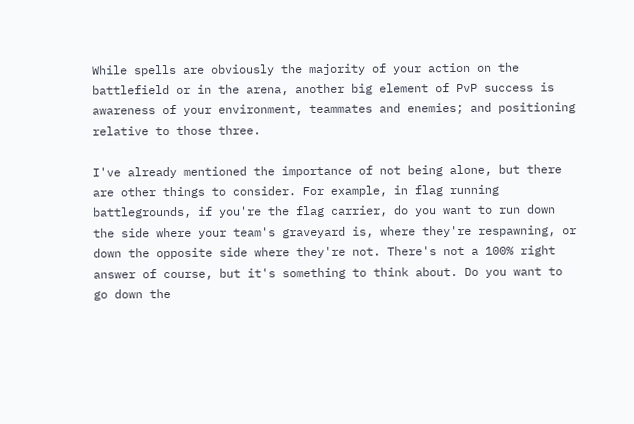While spells are obviously the majority of your action on the battlefield or in the arena, another big element of PvP success is awareness of your environment, teammates and enemies; and positioning relative to those three.

I've already mentioned the importance of not being alone, but there are other things to consider. For example, in flag running battlegrounds, if you're the flag carrier, do you want to run down the side where your team's graveyard is, where they're respawning, or down the opposite side where they're not. There's not a 100% right answer of course, but it's something to think about. Do you want to go down the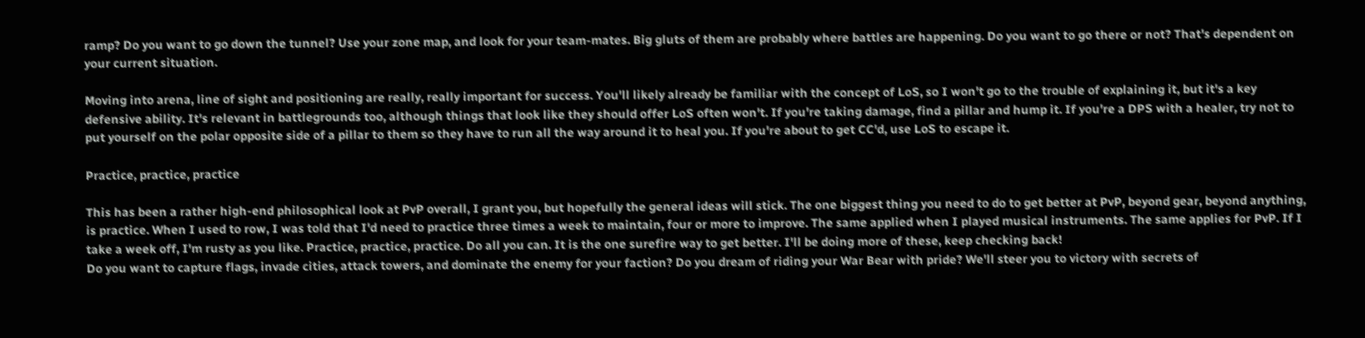ramp? Do you want to go down the tunnel? Use your zone map, and look for your team-mates. Big gluts of them are probably where battles are happening. Do you want to go there or not? That's dependent on your current situation.

Moving into arena, line of sight and positioning are really, really important for success. You'll likely already be familiar with the concept of LoS, so I won't go to the trouble of explaining it, but it's a key defensive ability. It's relevant in battlegrounds too, although things that look like they should offer LoS often won't. If you're taking damage, find a pillar and hump it. If you're a DPS with a healer, try not to put yourself on the polar opposite side of a pillar to them so they have to run all the way around it to heal you. If you're about to get CC'd, use LoS to escape it.

Practice, practice, practice

This has been a rather high-end philosophical look at PvP overall, I grant you, but hopefully the general ideas will stick. The one biggest thing you need to do to get better at PvP, beyond gear, beyond anything, is practice. When I used to row, I was told that I'd need to practice three times a week to maintain, four or more to improve. The same applied when I played musical instruments. The same applies for PvP. If I take a week off, I'm rusty as you like. Practice, practice, practice. Do all you can. It is the one surefire way to get better. I'll be doing more of these, keep checking back!
Do you want to capture flags, invade cities, attack towers, and dominate the enemy for your faction? Do you dream of riding your War Bear with pride? We'll steer you to victory with secrets of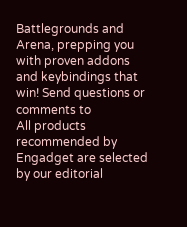Battlegrounds and Arena, prepping you with proven addons and keybindings that win! Send questions or comments to
All products recommended by Engadget are selected by our editorial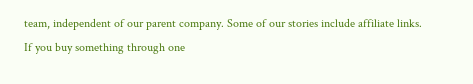team, independent of our parent company. Some of our stories include affiliate links. If you buy something through one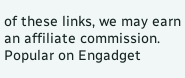of these links, we may earn an affiliate commission.
Popular on Engadget